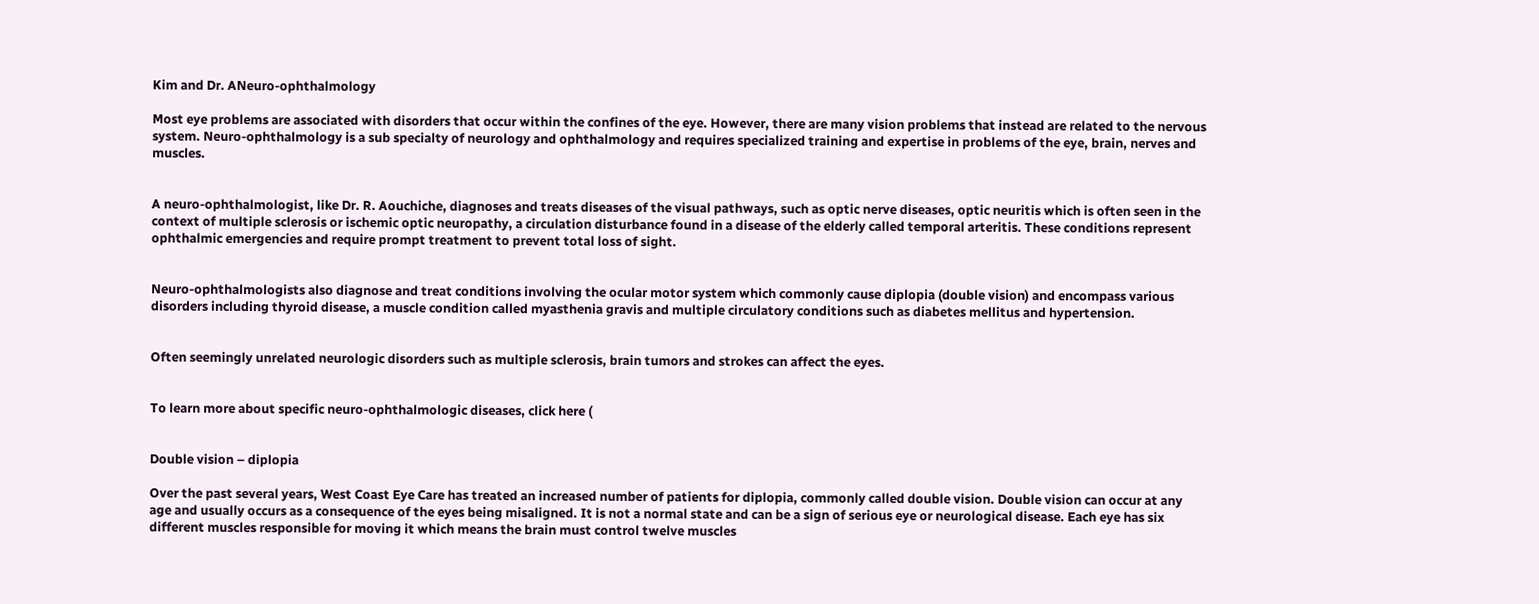Kim and Dr. ANeuro-ophthalmology

Most eye problems are associated with disorders that occur within the confines of the eye. However, there are many vision problems that instead are related to the nervous system. Neuro-ophthalmology is a sub specialty of neurology and ophthalmology and requires specialized training and expertise in problems of the eye, brain, nerves and muscles.


A neuro-ophthalmologist, like Dr. R. Aouchiche, diagnoses and treats diseases of the visual pathways, such as optic nerve diseases, optic neuritis which is often seen in the context of multiple sclerosis or ischemic optic neuropathy, a circulation disturbance found in a disease of the elderly called temporal arteritis. These conditions represent ophthalmic emergencies and require prompt treatment to prevent total loss of sight.


Neuro-ophthalmologists also diagnose and treat conditions involving the ocular motor system which commonly cause diplopia (double vision) and encompass various disorders including thyroid disease, a muscle condition called myasthenia gravis and multiple circulatory conditions such as diabetes mellitus and hypertension.


Often seemingly unrelated neurologic disorders such as multiple sclerosis, brain tumors and strokes can affect the eyes.


To learn more about specific neuro-ophthalmologic diseases, click here (


Double vision – diplopia

Over the past several years, West Coast Eye Care has treated an increased number of patients for diplopia, commonly called double vision. Double vision can occur at any age and usually occurs as a consequence of the eyes being misaligned. It is not a normal state and can be a sign of serious eye or neurological disease. Each eye has six different muscles responsible for moving it which means the brain must control twelve muscles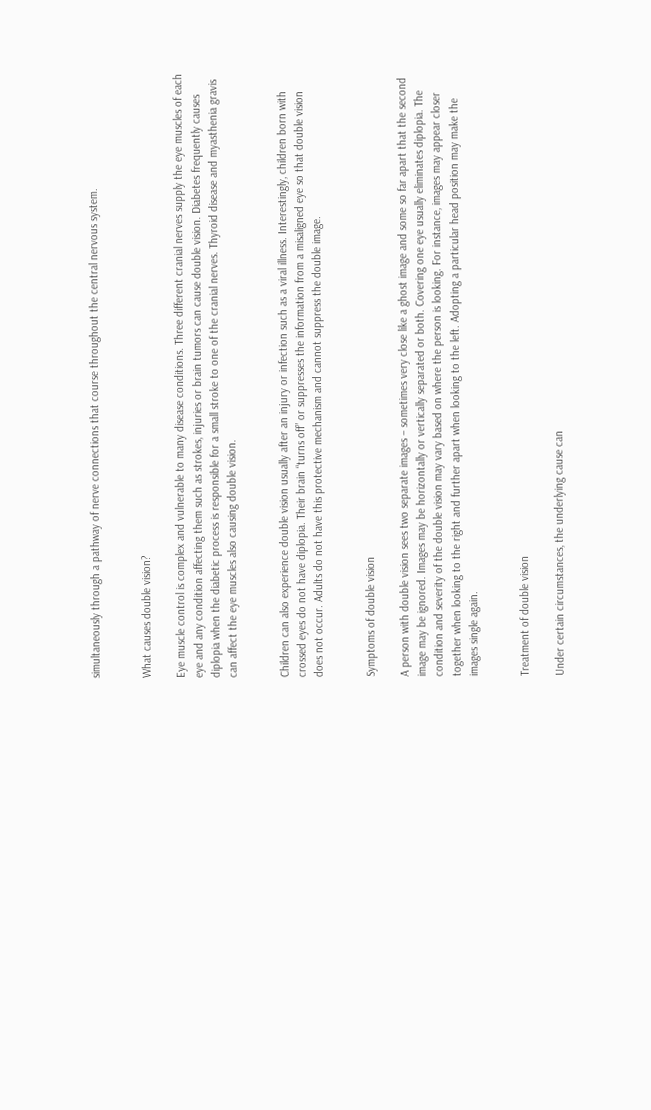simultaneously through a pathway of nerve connections that course throughout the central nervous system.


What causes double vision?

Eye muscle control is complex and vulnerable to many disease conditions. Three different cranial nerves supply the eye muscles of each eye and any condition affecting them such as strokes, injuries or brain tumors can cause double vision. Diabetes frequently causes diplopia when the diabetic process is responsible for a small stroke to one of the cranial nerves. Thyroid disease and myasthenia gravis can affect the eye muscles also causing double vision.


Children can also experience double vision usually after an injury or infection such as a viral illness. Interestingly, children born with crossed eyes do not have diplopia. Their brain “turns off” or suppresses the information from a misaligned eye so that double vision does not occur. Adults do not have this protective mechanism and cannot suppress the double image.


Symptoms of double vision

A person with double vision sees two separate images – sometimes very close like a ghost image and some so far apart that the second image may be ignored. Images may be horizontally or vertically separated or both. Covering one eye usually eliminates diplopia. The condition and severity of the double vision may vary based on where the person is looking. For instance, images may appear closer together when looking to the right and further apart when looking to the left. Adopting a particular head position may make the images single again.


Treatment of double vision

Under certain circumstances, the underlying cause can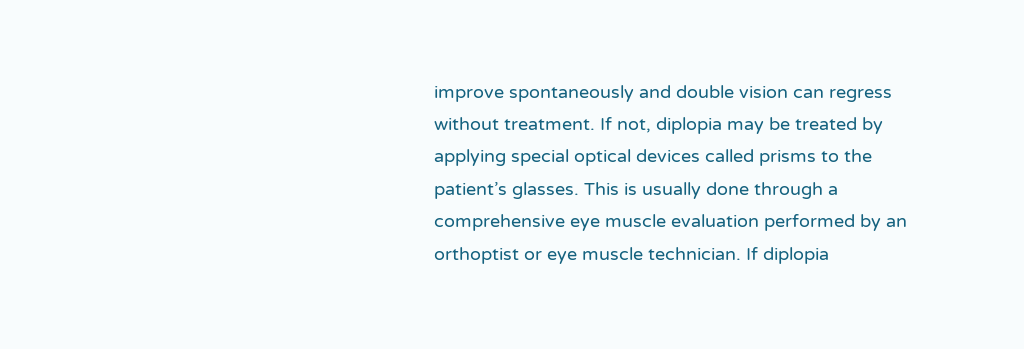improve spontaneously and double vision can regress without treatment. If not, diplopia may be treated by applying special optical devices called prisms to the patient’s glasses. This is usually done through a comprehensive eye muscle evaluation performed by an orthoptist or eye muscle technician. If diplopia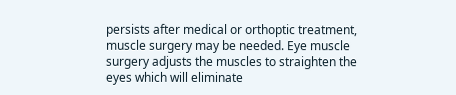persists after medical or orthoptic treatment, muscle surgery may be needed. Eye muscle surgery adjusts the muscles to straighten the eyes which will eliminate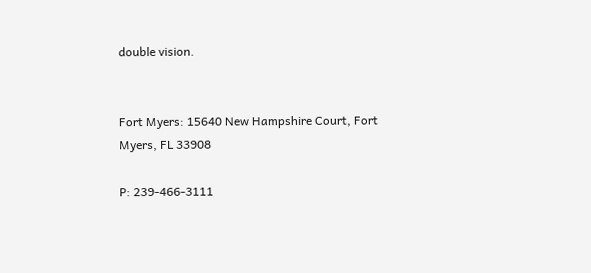double vision.


Fort Myers: 15640 New Hampshire Court, Fort Myers, FL 33908

P: 239-466-3111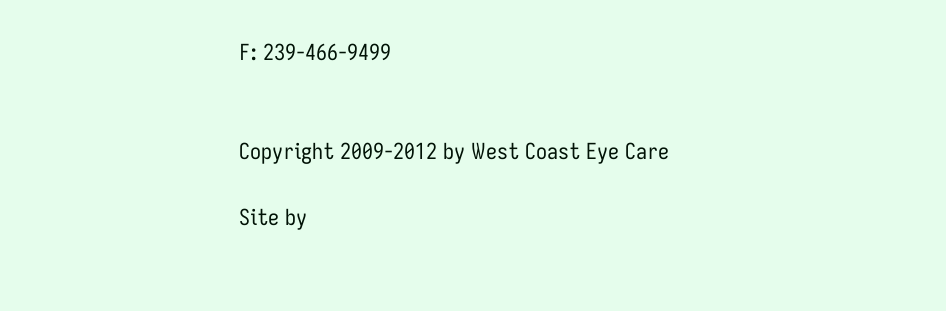F: 239-466-9499


Copyright 2009-2012 by West Coast Eye Care

Site by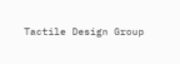Tactile Design Group